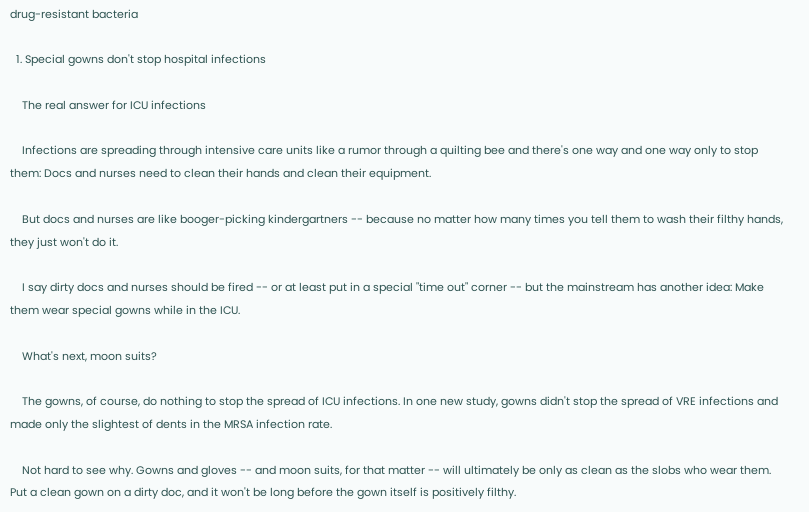drug-resistant bacteria

  1. Special gowns don't stop hospital infections

    The real answer for ICU infections

    Infections are spreading through intensive care units like a rumor through a quilting bee and there's one way and one way only to stop them: Docs and nurses need to clean their hands and clean their equipment.

    But docs and nurses are like booger-picking kindergartners -- because no matter how many times you tell them to wash their filthy hands, they just won't do it.

    I say dirty docs and nurses should be fired -- or at least put in a special "time out" corner -- but the mainstream has another idea: Make them wear special gowns while in the ICU.

    What's next, moon suits?

    The gowns, of course, do nothing to stop the spread of ICU infections. In one new study, gowns didn't stop the spread of VRE infections and made only the slightest of dents in the MRSA infection rate.

    Not hard to see why. Gowns and gloves -- and moon suits, for that matter -- will ultimately be only as clean as the slobs who wear them. Put a clean gown on a dirty doc, and it won't be long before the gown itself is positively filthy.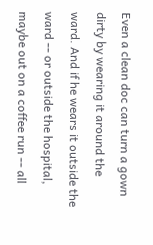Even a clean doc can turn a gown dirty by wearing it around the ward. And if he wears it outside the ward -- or outside the hospital, maybe out on a coffee run -- all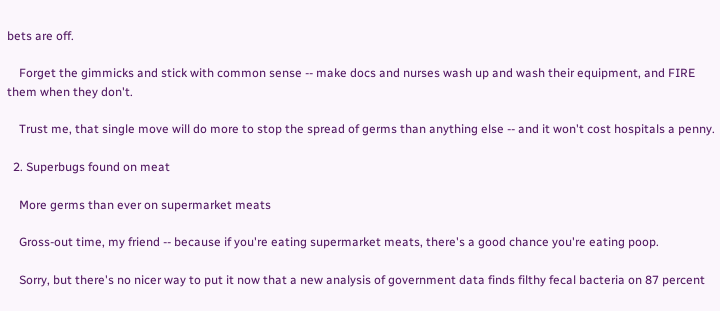bets are off.

    Forget the gimmicks and stick with common sense -- make docs and nurses wash up and wash their equipment, and FIRE them when they don't.

    Trust me, that single move will do more to stop the spread of germs than anything else -- and it won't cost hospitals a penny.

  2. Superbugs found on meat

    More germs than ever on supermarket meats

    Gross-out time, my friend -- because if you're eating supermarket meats, there's a good chance you're eating poop.

    Sorry, but there's no nicer way to put it now that a new analysis of government data finds filthy fecal bacteria on 87 percent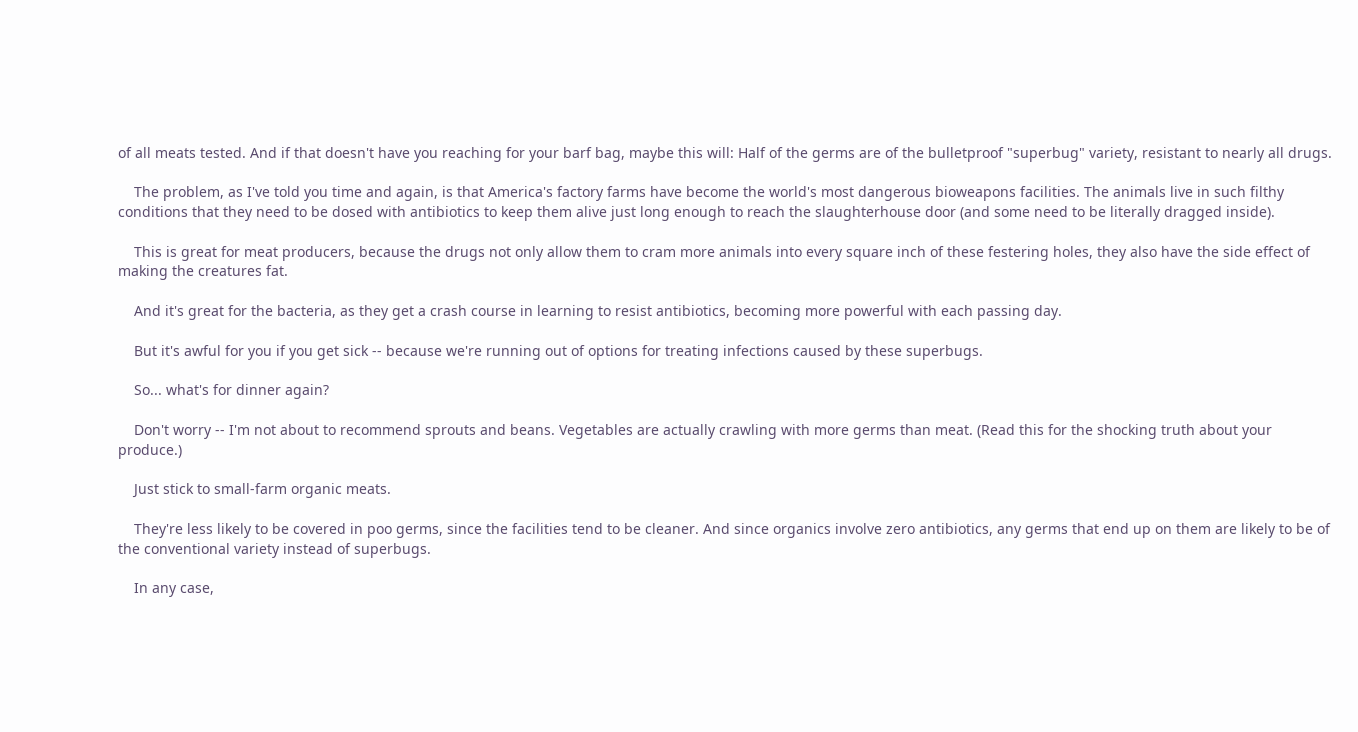of all meats tested. And if that doesn't have you reaching for your barf bag, maybe this will: Half of the germs are of the bulletproof "superbug" variety, resistant to nearly all drugs.

    The problem, as I've told you time and again, is that America's factory farms have become the world's most dangerous bioweapons facilities. The animals live in such filthy conditions that they need to be dosed with antibiotics to keep them alive just long enough to reach the slaughterhouse door (and some need to be literally dragged inside).

    This is great for meat producers, because the drugs not only allow them to cram more animals into every square inch of these festering holes, they also have the side effect of making the creatures fat.

    And it's great for the bacteria, as they get a crash course in learning to resist antibiotics, becoming more powerful with each passing day.

    But it's awful for you if you get sick -- because we're running out of options for treating infections caused by these superbugs.

    So... what's for dinner again?

    Don't worry -- I'm not about to recommend sprouts and beans. Vegetables are actually crawling with more germs than meat. (Read this for the shocking truth about your produce.)

    Just stick to small-farm organic meats.

    They're less likely to be covered in poo germs, since the facilities tend to be cleaner. And since organics involve zero antibiotics, any germs that end up on them are likely to be of the conventional variety instead of superbugs.

    In any case,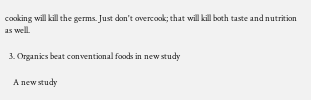cooking will kill the germs. Just don't overcook; that will kill both taste and nutrition as well.

  3. Organics beat conventional foods in new study

    A new study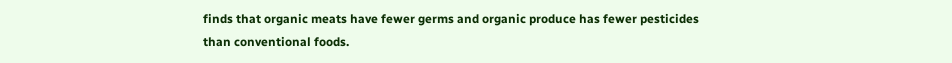finds that organic meats have fewer germs and organic produce has fewer pesticides than conventional foods.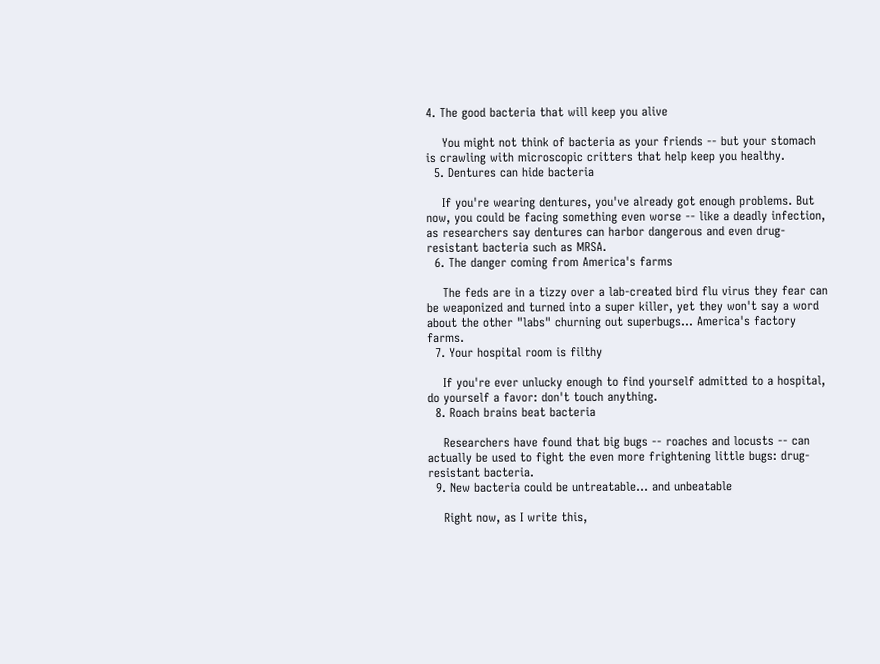4. The good bacteria that will keep you alive

    You might not think of bacteria as your friends -- but your stomach is crawling with microscopic critters that help keep you healthy.
  5. Dentures can hide bacteria

    If you're wearing dentures, you've already got enough problems. But now, you could be facing something even worse -- like a deadly infection, as researchers say dentures can harbor dangerous and even drug-resistant bacteria such as MRSA.
  6. The danger coming from America's farms

    The feds are in a tizzy over a lab-created bird flu virus they fear can be weaponized and turned into a super killer, yet they won't say a word about the other "labs" churning out superbugs... America's factory farms.
  7. Your hospital room is filthy

    If you're ever unlucky enough to find yourself admitted to a hospital, do yourself a favor: don't touch anything.
  8. Roach brains beat bacteria

    Researchers have found that big bugs -- roaches and locusts -- can actually be used to fight the even more frightening little bugs: drug-resistant bacteria.
  9. New bacteria could be untreatable... and unbeatable

    Right now, as I write this,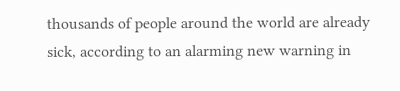thousands of people around the world are already sick, according to an alarming new warning in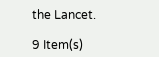the Lancet.

9 Item(s)